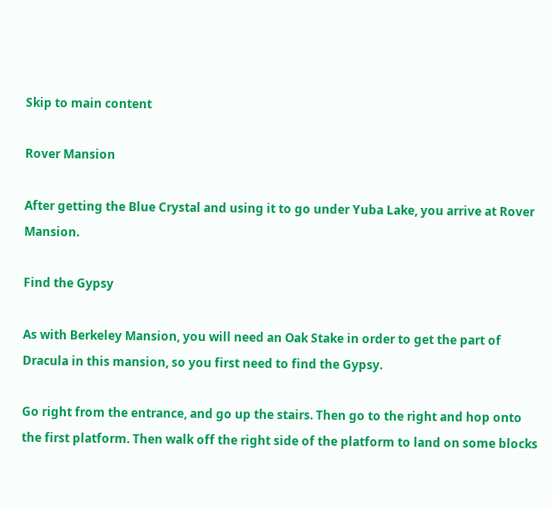Skip to main content

Rover Mansion

After getting the Blue Crystal and using it to go under Yuba Lake, you arrive at Rover Mansion.

Find the Gypsy

As with Berkeley Mansion, you will need an Oak Stake in order to get the part of Dracula in this mansion, so you first need to find the Gypsy.

Go right from the entrance, and go up the stairs. Then go to the right and hop onto the first platform. Then walk off the right side of the platform to land on some blocks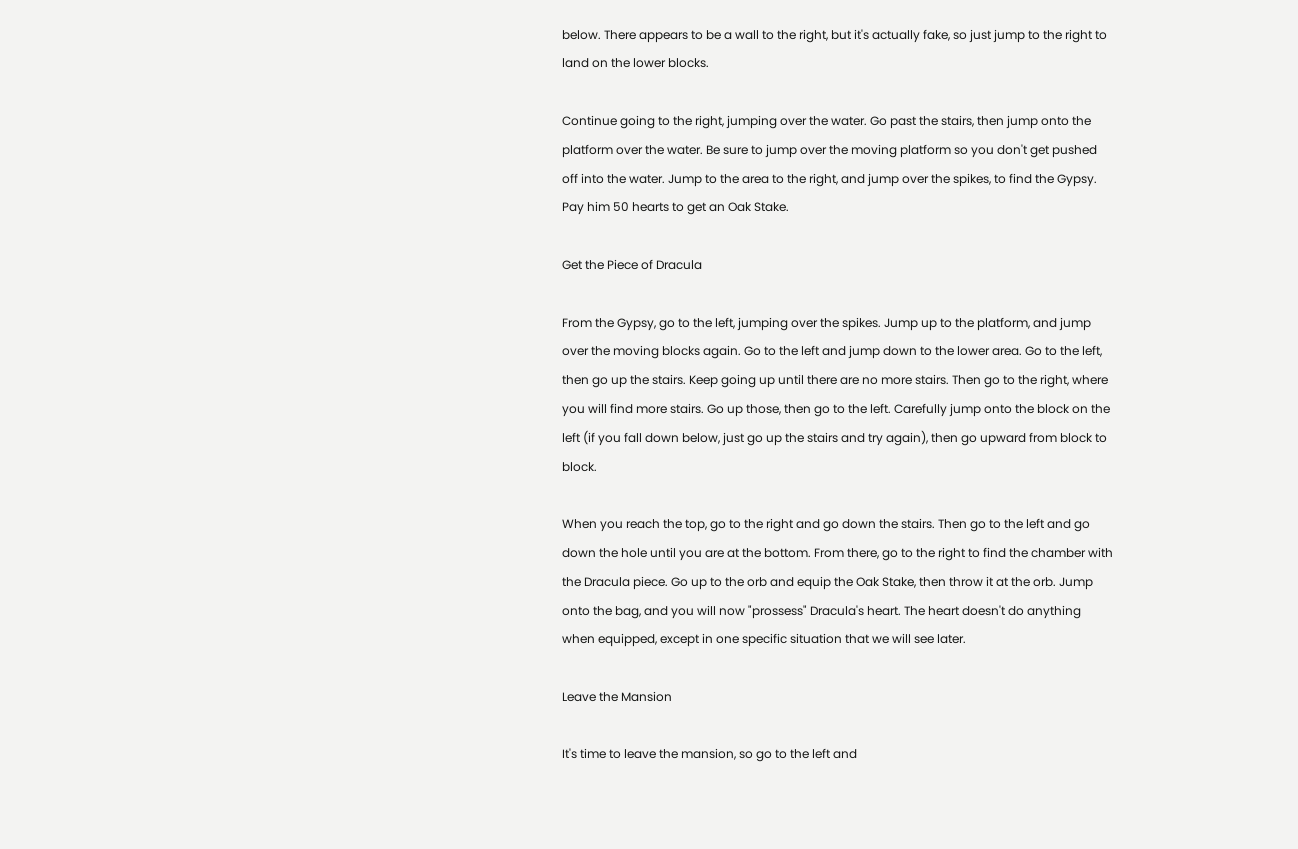below. There appears to be a wall to the right, but it's actually fake, so just jump to the right to land on the lower blocks.

Continue going to the right, jumping over the water. Go past the stairs, then jump onto the platform over the water. Be sure to jump over the moving platform so you don't get pushed off into the water. Jump to the area to the right, and jump over the spikes, to find the Gypsy. Pay him 50 hearts to get an Oak Stake.

Get the Piece of Dracula

From the Gypsy, go to the left, jumping over the spikes. Jump up to the platform, and jump over the moving blocks again. Go to the left and jump down to the lower area. Go to the left, then go up the stairs. Keep going up until there are no more stairs. Then go to the right, where you will find more stairs. Go up those, then go to the left. Carefully jump onto the block on the left (if you fall down below, just go up the stairs and try again), then go upward from block to block.

When you reach the top, go to the right and go down the stairs. Then go to the left and go down the hole until you are at the bottom. From there, go to the right to find the chamber with the Dracula piece. Go up to the orb and equip the Oak Stake, then throw it at the orb. Jump onto the bag, and you will now "prossess" Dracula's heart. The heart doesn't do anything when equipped, except in one specific situation that we will see later.

Leave the Mansion

It's time to leave the mansion, so go to the left and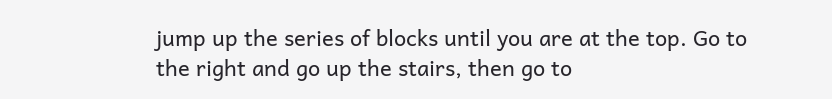jump up the series of blocks until you are at the top. Go to the right and go up the stairs, then go to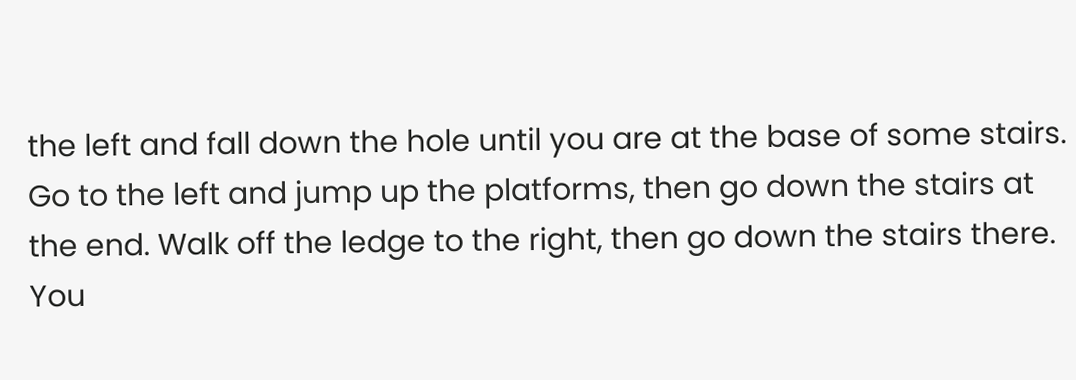the left and fall down the hole until you are at the base of some stairs. Go to the left and jump up the platforms, then go down the stairs at the end. Walk off the ledge to the right, then go down the stairs there. You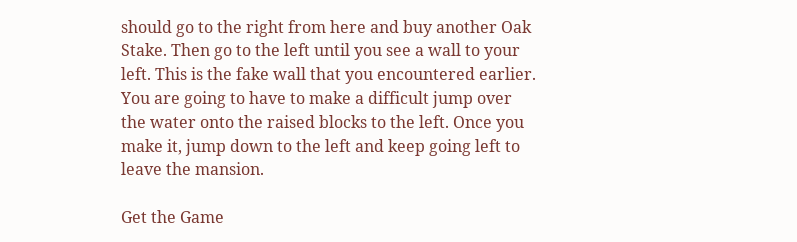should go to the right from here and buy another Oak Stake. Then go to the left until you see a wall to your left. This is the fake wall that you encountered earlier. You are going to have to make a difficult jump over the water onto the raised blocks to the left. Once you make it, jump down to the left and keep going left to leave the mansion.

Get the Game